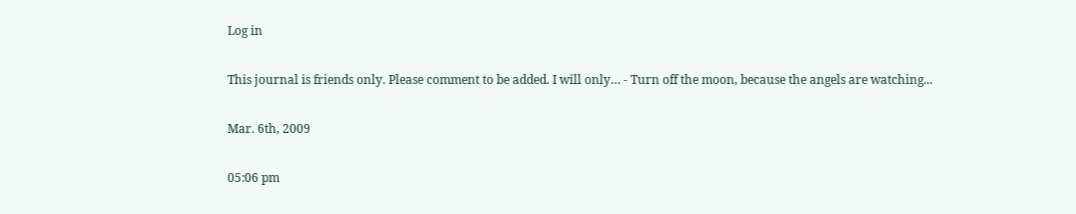Log in

This journal is friends only. Please comment to be added. I will only… - Turn off the moon, because the angels are watching...

Mar. 6th, 2009

05:06 pm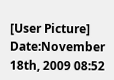[User Picture]
Date:November 18th, 2009 08:52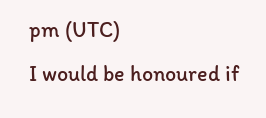pm (UTC)
I would be honoured if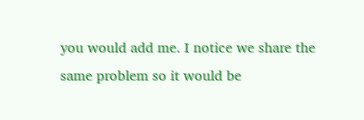you would add me. I notice we share the same problem so it would be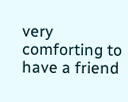very comforting to have a friend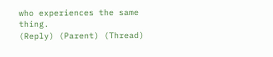who experiences the same thing.
(Reply) (Parent) (Thread)